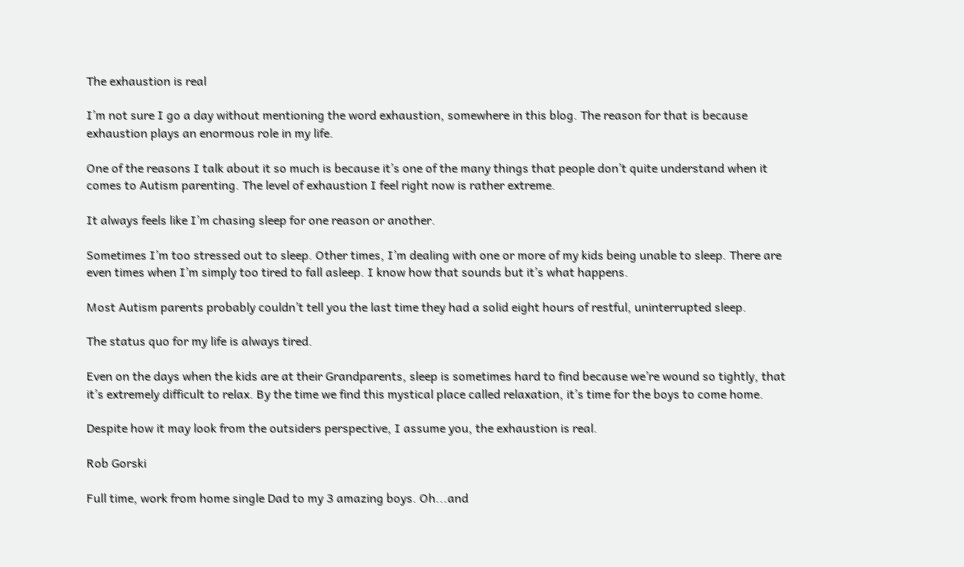The exhaustion is real

I’m not sure I go a day without mentioning the word exhaustion, somewhere in this blog. The reason for that is because exhaustion plays an enormous role in my life.

One of the reasons I talk about it so much is because it’s one of the many things that people don’t quite understand when it comes to Autism parenting. The level of exhaustion I feel right now is rather extreme.

It always feels like I’m chasing sleep for one reason or another.

Sometimes I’m too stressed out to sleep. Other times, I’m dealing with one or more of my kids being unable to sleep. There are even times when I’m simply too tired to fall asleep. I know how that sounds but it’s what happens.

Most Autism parents probably couldn’t tell you the last time they had a solid eight hours of restful, uninterrupted sleep.

The status quo for my life is always tired.

Even on the days when the kids are at their Grandparents, sleep is sometimes hard to find because we’re wound so tightly, that it’s extremely difficult to relax. By the time we find this mystical place called relaxation, it’s time for the boys to come home.

Despite how it may look from the outsiders perspective, I assume you, the exhaustion is real.

Rob Gorski

Full time, work from home single Dad to my 3 amazing boys. Oh...and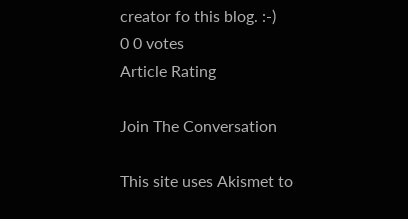creator fo this blog. :-)
0 0 votes
Article Rating

Join The Conversation

This site uses Akismet to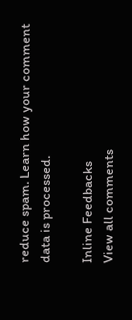reduce spam. Learn how your comment data is processed.

Inline Feedbacks
View all comments